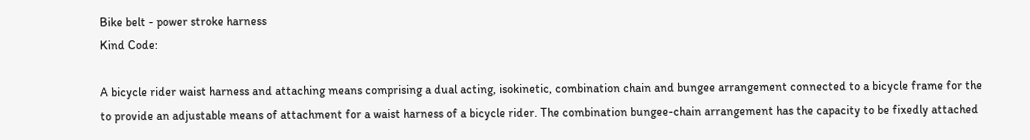Bike belt - power stroke harness
Kind Code:

A bicycle rider waist harness and attaching means comprising a dual acting, isokinetic, combination chain and bungee arrangement connected to a bicycle frame for the to provide an adjustable means of attachment for a waist harness of a bicycle rider. The combination bungee-chain arrangement has the capacity to be fixedly attached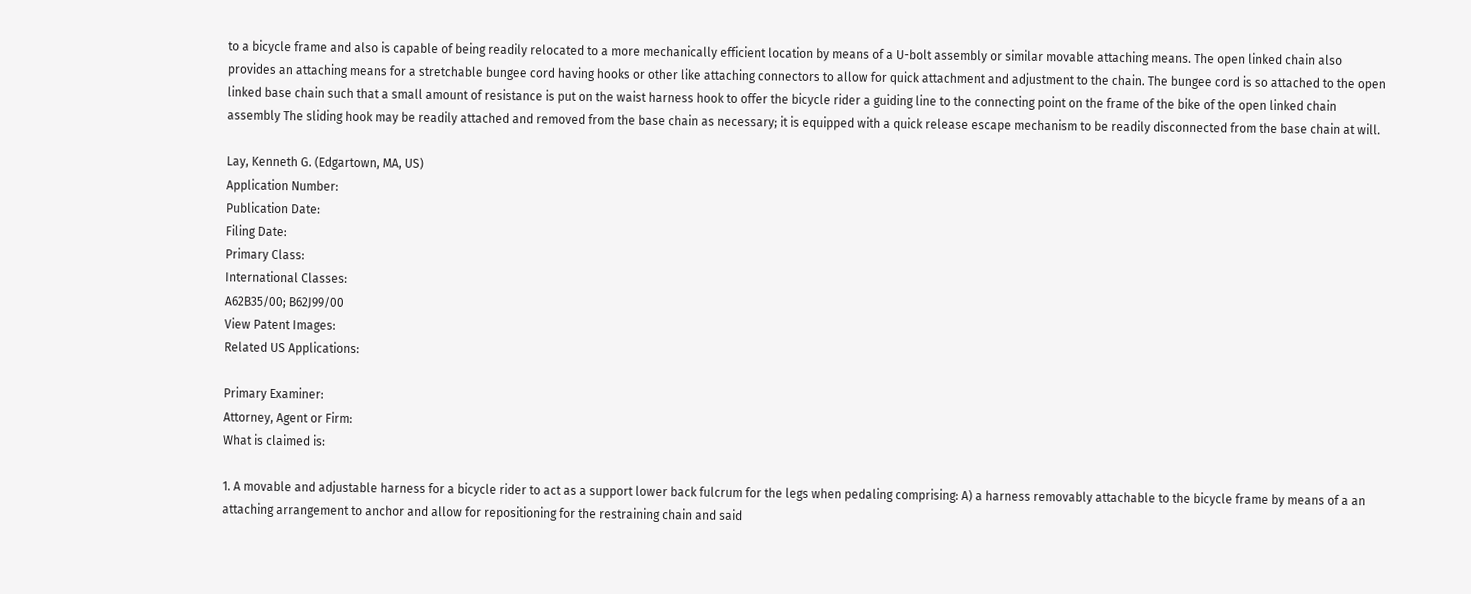to a bicycle frame and also is capable of being readily relocated to a more mechanically efficient location by means of a U-bolt assembly or similar movable attaching means. The open linked chain also provides an attaching means for a stretchable bungee cord having hooks or other like attaching connectors to allow for quick attachment and adjustment to the chain. The bungee cord is so attached to the open linked base chain such that a small amount of resistance is put on the waist harness hook to offer the bicycle rider a guiding line to the connecting point on the frame of the bike of the open linked chain assembly The sliding hook may be readily attached and removed from the base chain as necessary; it is equipped with a quick release escape mechanism to be readily disconnected from the base chain at will.

Lay, Kenneth G. (Edgartown, MA, US)
Application Number:
Publication Date:
Filing Date:
Primary Class:
International Classes:
A62B35/00; B62J99/00
View Patent Images:
Related US Applications:

Primary Examiner:
Attorney, Agent or Firm:
What is claimed is:

1. A movable and adjustable harness for a bicycle rider to act as a support lower back fulcrum for the legs when pedaling comprising: A) a harness removably attachable to the bicycle frame by means of a an attaching arrangement to anchor and allow for repositioning for the restraining chain and said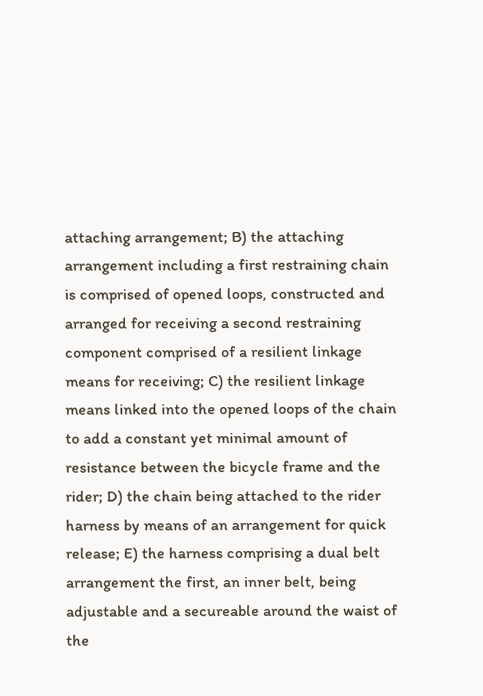attaching arrangement; B) the attaching arrangement including a first restraining chain is comprised of opened loops, constructed and arranged for receiving a second restraining component comprised of a resilient linkage means for receiving; C) the resilient linkage means linked into the opened loops of the chain to add a constant yet minimal amount of resistance between the bicycle frame and the rider; D) the chain being attached to the rider harness by means of an arrangement for quick release; E) the harness comprising a dual belt arrangement the first, an inner belt, being adjustable and a secureable around the waist of the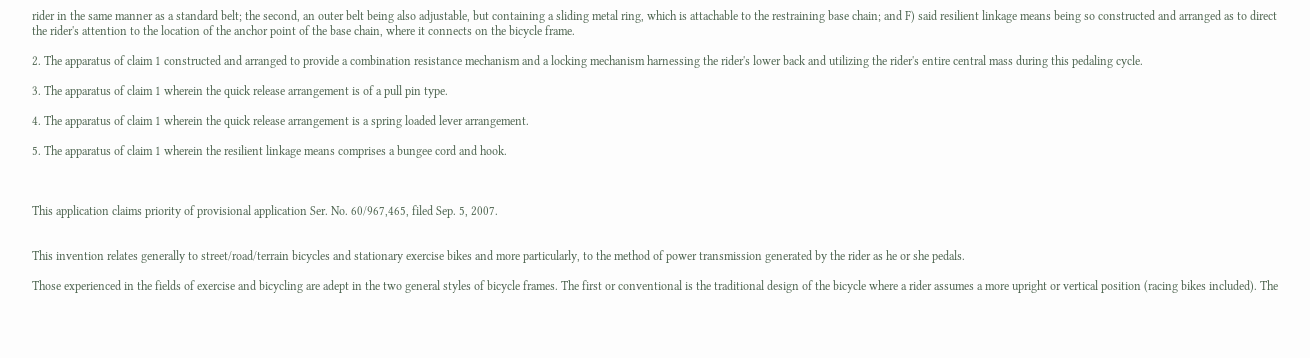rider in the same manner as a standard belt; the second, an outer belt being also adjustable, but containing a sliding metal ring, which is attachable to the restraining base chain; and F) said resilient linkage means being so constructed and arranged as to direct the rider's attention to the location of the anchor point of the base chain, where it connects on the bicycle frame.

2. The apparatus of claim 1 constructed and arranged to provide a combination resistance mechanism and a locking mechanism harnessing the rider's lower back and utilizing the rider's entire central mass during this pedaling cycle.

3. The apparatus of claim 1 wherein the quick release arrangement is of a pull pin type.

4. The apparatus of claim 1 wherein the quick release arrangement is a spring loaded lever arrangement.

5. The apparatus of claim 1 wherein the resilient linkage means comprises a bungee cord and hook.



This application claims priority of provisional application Ser. No. 60/967,465, filed Sep. 5, 2007.


This invention relates generally to street/road/terrain bicycles and stationary exercise bikes and more particularly, to the method of power transmission generated by the rider as he or she pedals.

Those experienced in the fields of exercise and bicycling are adept in the two general styles of bicycle frames. The first or conventional is the traditional design of the bicycle where a rider assumes a more upright or vertical position (racing bikes included). The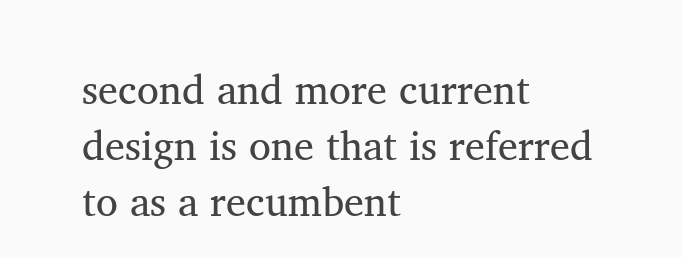second and more current design is one that is referred to as a recumbent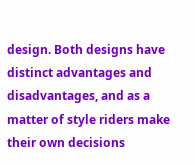design. Both designs have distinct advantages and disadvantages, and as a matter of style riders make their own decisions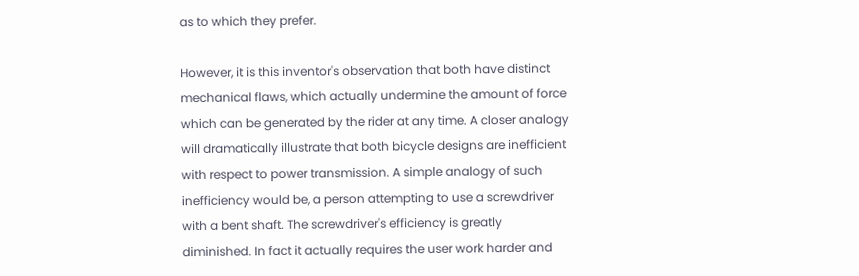as to which they prefer.

However, it is this inventor's observation that both have distinct mechanical flaws, which actually undermine the amount of force which can be generated by the rider at any time. A closer analogy will dramatically illustrate that both bicycle designs are inefficient with respect to power transmission. A simple analogy of such inefficiency would be, a person attempting to use a screwdriver with a bent shaft. The screwdriver's efficiency is greatly diminished. In fact it actually requires the user work harder and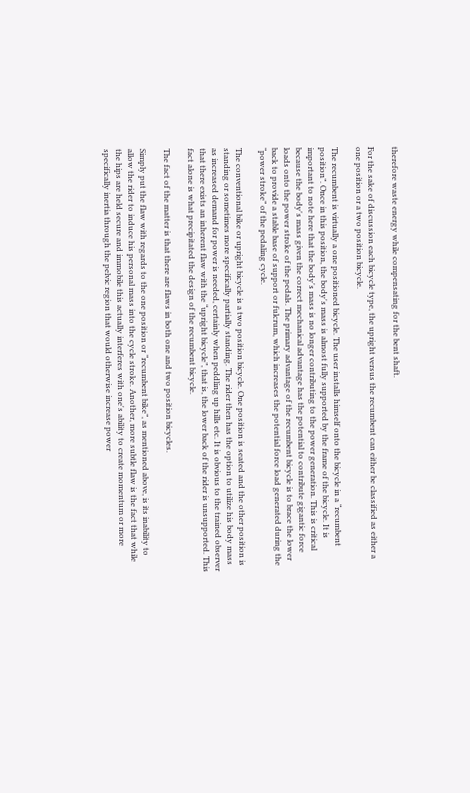therefore waste energy while compensating for the bent shaft.

For the sake of discussion each bicycle type, the upright versus the recumbent can either be classified as either a one position or a two position bicycle.

The recumbent is virtually a one positioned bicycle. The user installs himself onto the bicycle in a “recumbent position”. Once in this position, the body's mass is almost fully supported by the frame of the bicycle. It is important to note here that the body's mass is no longer contributing to the power generation. This is critical because the body's mass given the correct mechanical advantage has the potential to contribute gigantic force loads onto the power stroke of the pedals. The primary advantage of the recumbent bicycle is to brace the lower back to provide a stable base of support or fulcrum, which increases the potential force load generated during the “power stroke” of the pedaling cycle.

The conventional bike or upright bicycle is a two position bicycle. One position is seated and the other position is standing or sometimes more specifically partially standing. The rider then has the option to utilize his body mass as increased demand for power is needed, certainly when peddling up hills etc. It is obvious to the trained observer that there exists an inherent flaw with the “upright bicycle”, that is, the lower back of the rider is unsupported. This fact alone is what precipitated the design of the recumbent bicycle.

The fact of the matter is that there are flaws in both one and two position bicycles.

Simply put the flaw with regards to the one position or “recumbent bike”, as mentioned above, is its inability to allow the rider to induce his personal mass into the cycle stroke. Another, more subtle flaw is the fact that while the hips are held secure and immobile this actually interferes with one's ability to create momentum or more specifically inertia through the pelvic region that would otherwise increase power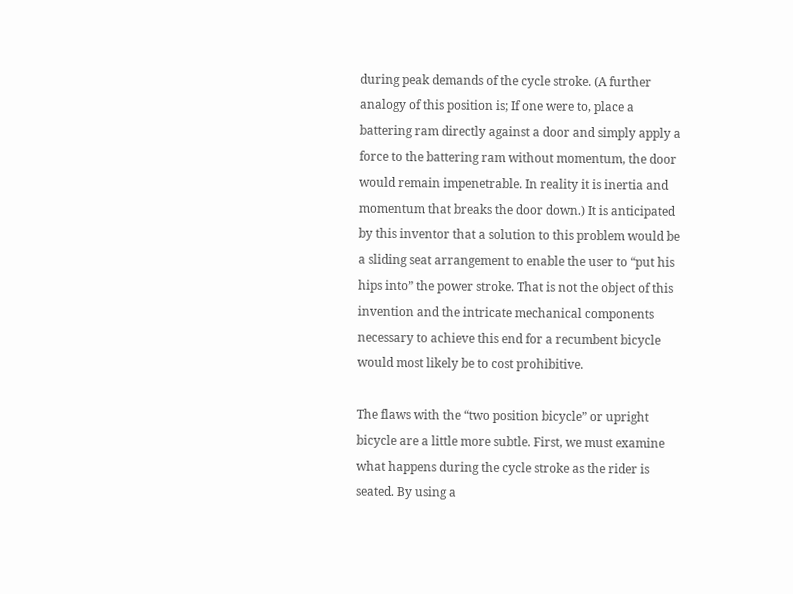during peak demands of the cycle stroke. (A further analogy of this position is; If one were to, place a battering ram directly against a door and simply apply a force to the battering ram without momentum, the door would remain impenetrable. In reality it is inertia and momentum that breaks the door down.) It is anticipated by this inventor that a solution to this problem would be a sliding seat arrangement to enable the user to “put his hips into” the power stroke. That is not the object of this invention and the intricate mechanical components necessary to achieve this end for a recumbent bicycle would most likely be to cost prohibitive.

The flaws with the “two position bicycle” or upright bicycle are a little more subtle. First, we must examine what happens during the cycle stroke as the rider is seated. By using a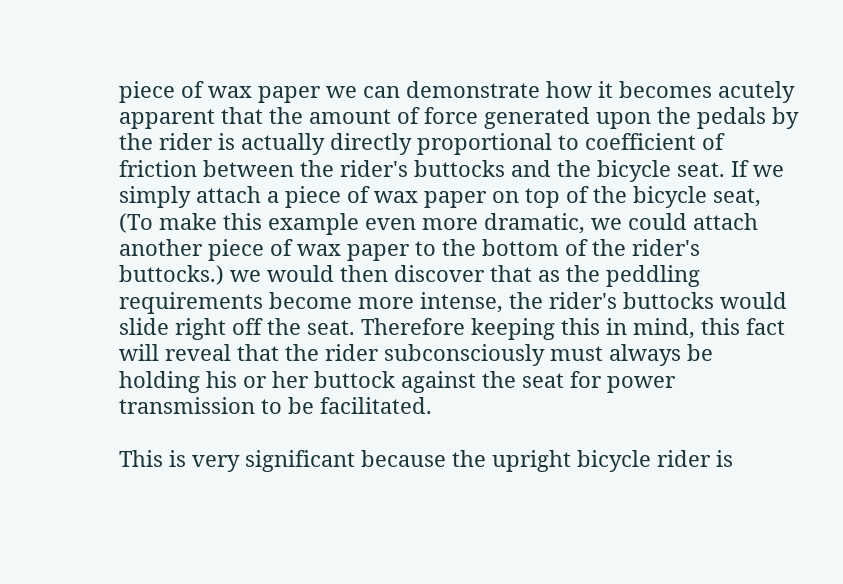piece of wax paper we can demonstrate how it becomes acutely apparent that the amount of force generated upon the pedals by the rider is actually directly proportional to coefficient of friction between the rider's buttocks and the bicycle seat. If we simply attach a piece of wax paper on top of the bicycle seat, (To make this example even more dramatic, we could attach another piece of wax paper to the bottom of the rider's buttocks.) we would then discover that as the peddling requirements become more intense, the rider's buttocks would slide right off the seat. Therefore keeping this in mind, this fact will reveal that the rider subconsciously must always be holding his or her buttock against the seat for power transmission to be facilitated.

This is very significant because the upright bicycle rider is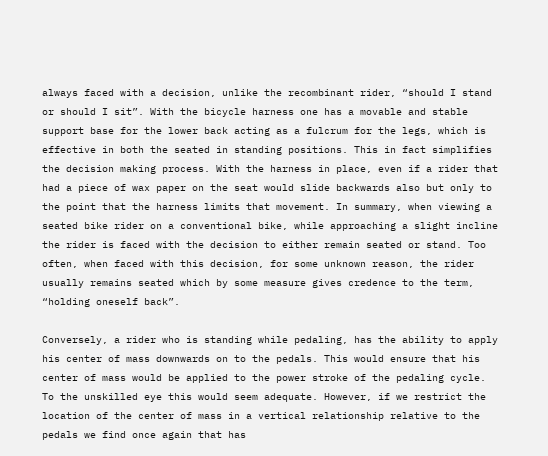always faced with a decision, unlike the recombinant rider, “should I stand or should I sit”. With the bicycle harness one has a movable and stable support base for the lower back acting as a fulcrum for the legs, which is effective in both the seated in standing positions. This in fact simplifies the decision making process. With the harness in place, even if a rider that had a piece of wax paper on the seat would slide backwards also but only to the point that the harness limits that movement. In summary, when viewing a seated bike rider on a conventional bike, while approaching a slight incline the rider is faced with the decision to either remain seated or stand. Too often, when faced with this decision, for some unknown reason, the rider usually remains seated which by some measure gives credence to the term, “holding oneself back”.

Conversely, a rider who is standing while pedaling, has the ability to apply his center of mass downwards on to the pedals. This would ensure that his center of mass would be applied to the power stroke of the pedaling cycle. To the unskilled eye this would seem adequate. However, if we restrict the location of the center of mass in a vertical relationship relative to the pedals we find once again that has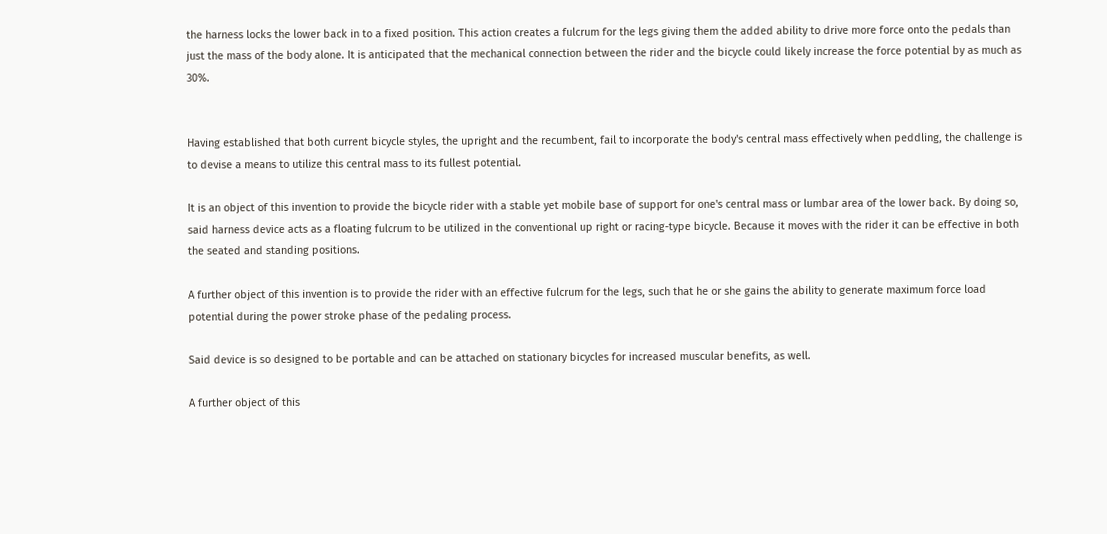the harness locks the lower back in to a fixed position. This action creates a fulcrum for the legs giving them the added ability to drive more force onto the pedals than just the mass of the body alone. It is anticipated that the mechanical connection between the rider and the bicycle could likely increase the force potential by as much as 30%.


Having established that both current bicycle styles, the upright and the recumbent, fail to incorporate the body's central mass effectively when peddling, the challenge is to devise a means to utilize this central mass to its fullest potential.

It is an object of this invention to provide the bicycle rider with a stable yet mobile base of support for one's central mass or lumbar area of the lower back. By doing so, said harness device acts as a floating fulcrum to be utilized in the conventional up right or racing-type bicycle. Because it moves with the rider it can be effective in both the seated and standing positions.

A further object of this invention is to provide the rider with an effective fulcrum for the legs, such that he or she gains the ability to generate maximum force load potential during the power stroke phase of the pedaling process.

Said device is so designed to be portable and can be attached on stationary bicycles for increased muscular benefits, as well.

A further object of this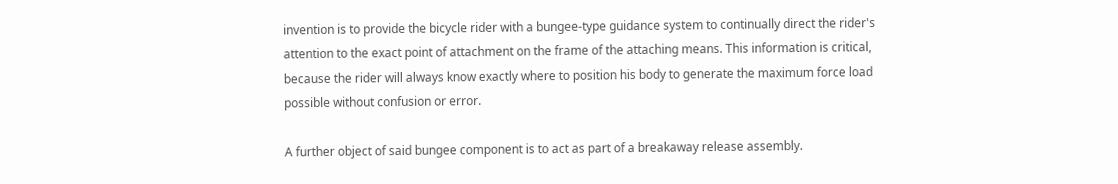invention is to provide the bicycle rider with a bungee-type guidance system to continually direct the rider's attention to the exact point of attachment on the frame of the attaching means. This information is critical, because the rider will always know exactly where to position his body to generate the maximum force load possible without confusion or error.

A further object of said bungee component is to act as part of a breakaway release assembly.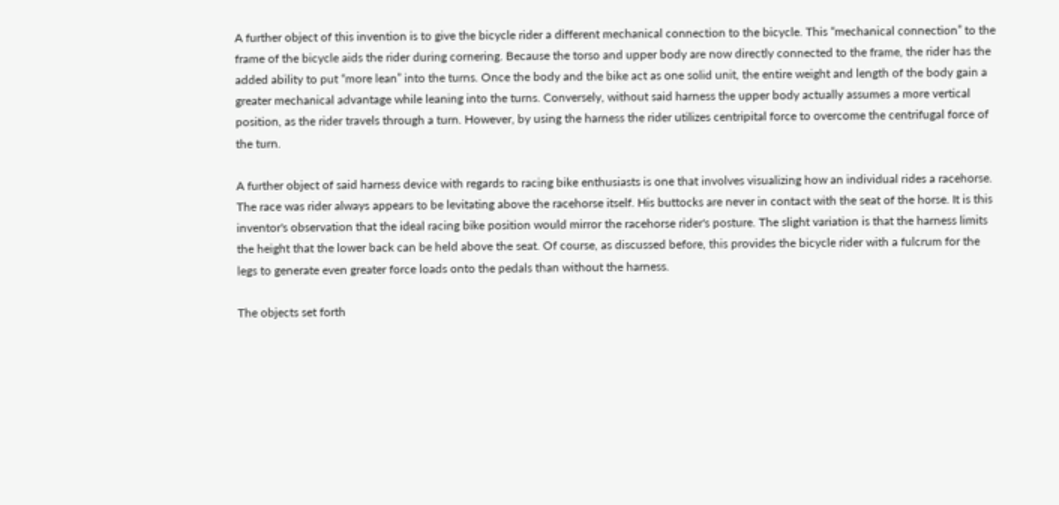A further object of this invention is to give the bicycle rider a different mechanical connection to the bicycle. This “mechanical connection” to the frame of the bicycle aids the rider during cornering. Because the torso and upper body are now directly connected to the frame, the rider has the added ability to put “more lean” into the turns. Once the body and the bike act as one solid unit, the entire weight and length of the body gain a greater mechanical advantage while leaning into the turns. Conversely, without said harness the upper body actually assumes a more vertical position, as the rider travels through a turn. However, by using the harness the rider utilizes centripital force to overcome the centrifugal force of the turn.

A further object of said harness device with regards to racing bike enthusiasts is one that involves visualizing how an individual rides a racehorse. The race was rider always appears to be levitating above the racehorse itself. His buttocks are never in contact with the seat of the horse. It is this inventor's observation that the ideal racing bike position would mirror the racehorse rider's posture. The slight variation is that the harness limits the height that the lower back can be held above the seat. Of course, as discussed before, this provides the bicycle rider with a fulcrum for the legs to generate even greater force loads onto the pedals than without the harness.

The objects set forth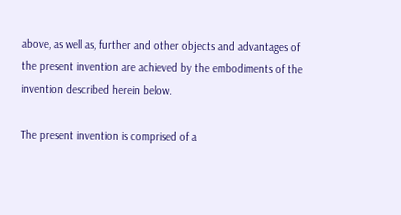above, as well as, further and other objects and advantages of the present invention are achieved by the embodiments of the invention described herein below.

The present invention is comprised of a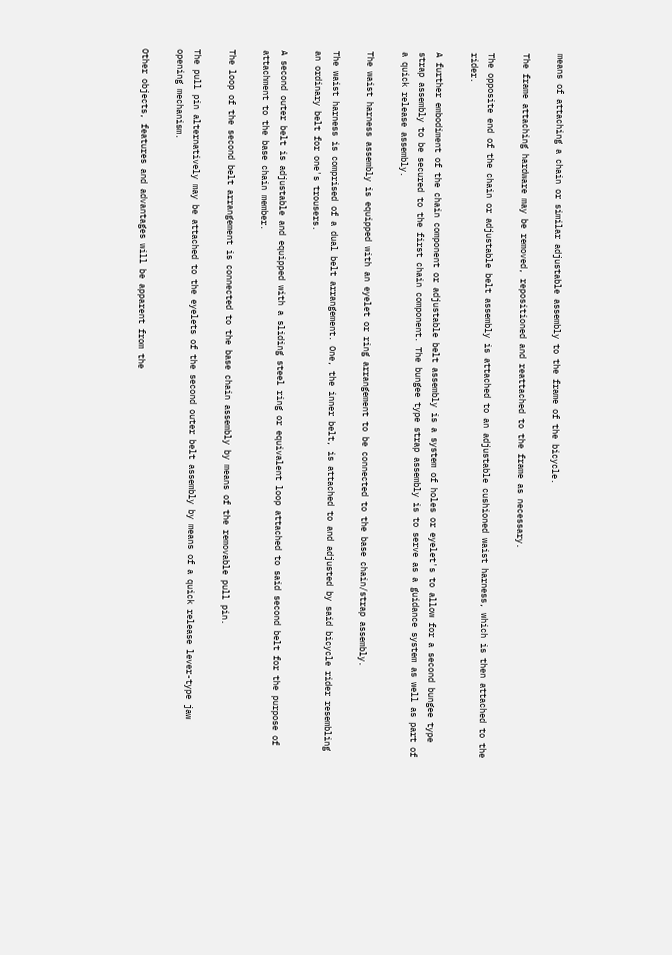means of attaching a chain or similar adjustable assembly to the frame of the bicycle.

The frame attaching hardware may be removed, repositioned and reattached to the frame as necessary.

The opposite end of the chain or adjustable belt assembly is attached to an adjustable cushioned waist harness, which is then attached to the rider.

A further embodiment of the chain component or adjustable belt assembly is a system of holes or eyelet's to allow for a second bungee type strap assembly to be secured to the first chain component. The bungee type strap assembly is to serve as a guidance system as well as part of a quick release assembly.

The waist harness assembly is equipped with an eyelet or ring arrangement to be connected to the base chain/strap assembly.

The waist harness is comprised of a dual belt arrangement. One, the inner belt, is attached to and adjusted by said bicycle rider resembling an ordinary belt for one's trousers.

A second outer belt is adjustable and equipped with a sliding steel ring or equivalent loop attached to said second belt for the purpose of attachment to the base chain member.

The loop of the second belt arrangement is connected to the base chain assembly by means of the removable pull pin.

The pull pin alternatively may be attached to the eyelets of the second outer belt assembly by means of a quick release lever-type jaw opening mechanism.

Other objects, features and advantages will be apparent from the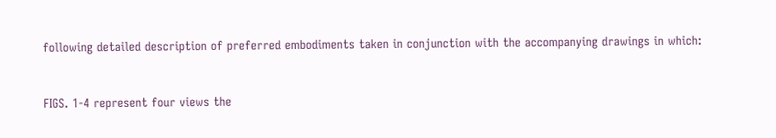following detailed description of preferred embodiments taken in conjunction with the accompanying drawings in which:


FIGS. 1-4 represent four views the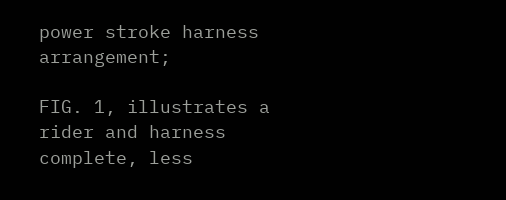power stroke harness arrangement;

FIG. 1, illustrates a rider and harness complete, less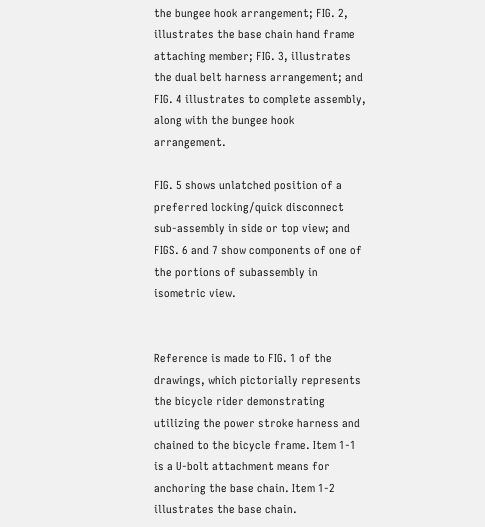the bungee hook arrangement; FIG. 2, illustrates the base chain hand frame attaching member; FIG. 3, illustrates the dual belt harness arrangement; and FIG. 4 illustrates to complete assembly, along with the bungee hook arrangement.

FIG. 5 shows unlatched position of a preferred locking/quick disconnect sub-assembly in side or top view; and FIGS. 6 and 7 show components of one of the portions of subassembly in isometric view.


Reference is made to FIG. 1 of the drawings, which pictorially represents the bicycle rider demonstrating utilizing the power stroke harness and chained to the bicycle frame. Item 1-1 is a U-bolt attachment means for anchoring the base chain. Item 1-2 illustrates the base chain.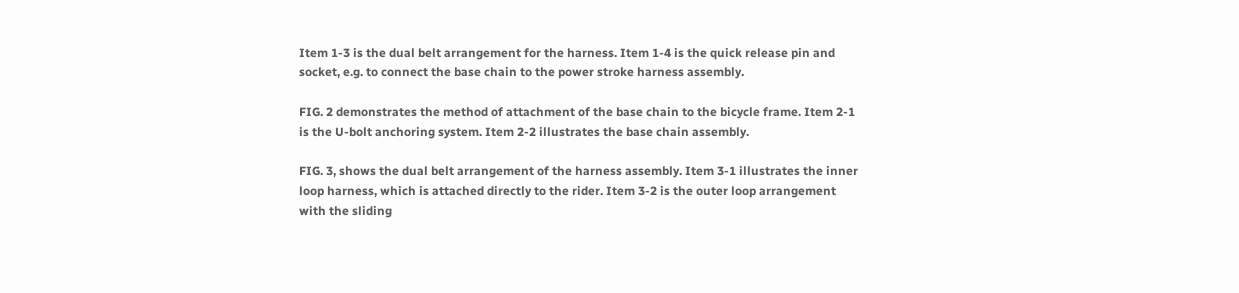Item 1-3 is the dual belt arrangement for the harness. Item 1-4 is the quick release pin and socket, e.g. to connect the base chain to the power stroke harness assembly.

FIG. 2 demonstrates the method of attachment of the base chain to the bicycle frame. Item 2-1 is the U-bolt anchoring system. Item 2-2 illustrates the base chain assembly.

FIG. 3, shows the dual belt arrangement of the harness assembly. Item 3-1 illustrates the inner loop harness, which is attached directly to the rider. Item 3-2 is the outer loop arrangement with the sliding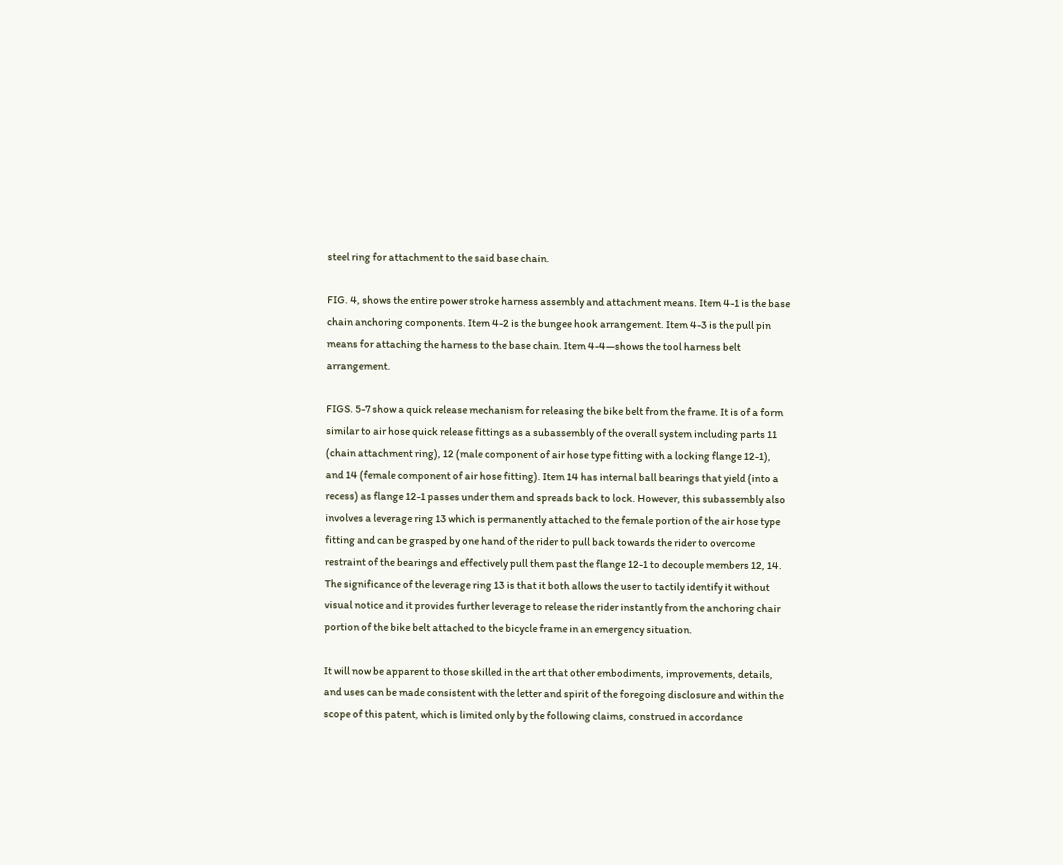steel ring for attachment to the said base chain.

FIG. 4, shows the entire power stroke harness assembly and attachment means. Item 4-1 is the base chain anchoring components. Item 4-2 is the bungee hook arrangement. Item 4-3 is the pull pin means for attaching the harness to the base chain. Item 4-4—shows the tool harness belt arrangement.

FIGS. 5-7 show a quick release mechanism for releasing the bike belt from the frame. It is of a form similar to air hose quick release fittings as a subassembly of the overall system including parts 11 (chain attachment ring), 12 (male component of air hose type fitting with a locking flange 12-1), and 14 (female component of air hose fitting). Item 14 has internal ball bearings that yield (into a recess) as flange 12-1 passes under them and spreads back to lock. However, this subassembly also involves a leverage ring 13 which is permanently attached to the female portion of the air hose type fitting and can be grasped by one hand of the rider to pull back towards the rider to overcome restraint of the bearings and effectively pull them past the flange 12-1 to decouple members 12, 14. The significance of the leverage ring 13 is that it both allows the user to tactily identify it without visual notice and it provides further leverage to release the rider instantly from the anchoring chair portion of the bike belt attached to the bicycle frame in an emergency situation.

It will now be apparent to those skilled in the art that other embodiments, improvements, details, and uses can be made consistent with the letter and spirit of the foregoing disclosure and within the scope of this patent, which is limited only by the following claims, construed in accordance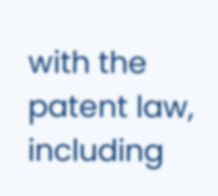with the patent law, including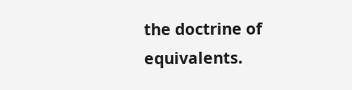the doctrine of equivalents.